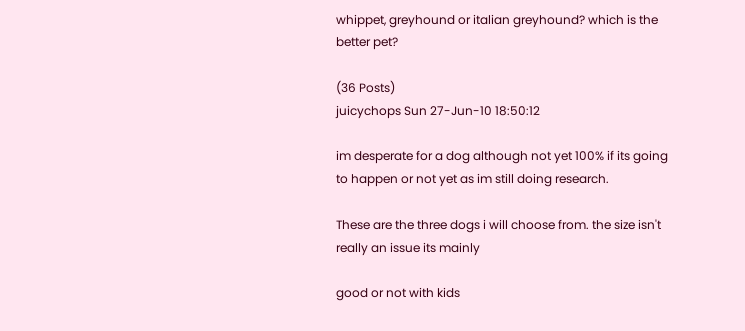whippet, greyhound or italian greyhound? which is the better pet?

(36 Posts)
juicychops Sun 27-Jun-10 18:50:12

im desperate for a dog although not yet 100% if its going to happen or not yet as im still doing research.

These are the three dogs i will choose from. the size isn't really an issue its mainly

good or not with kids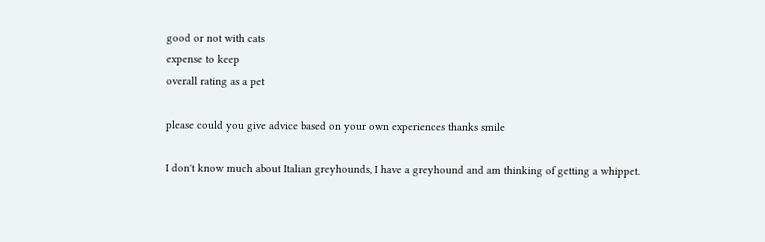good or not with cats
expense to keep
overall rating as a pet

please could you give advice based on your own experiences thanks smile

I don't know much about Italian greyhounds, I have a greyhound and am thinking of getting a whippet.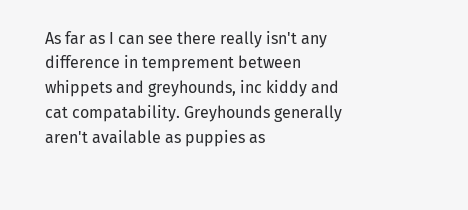As far as I can see there really isn't any difference in temprement between whippets and greyhounds, inc kiddy and cat compatability. Greyhounds generally aren't available as puppies as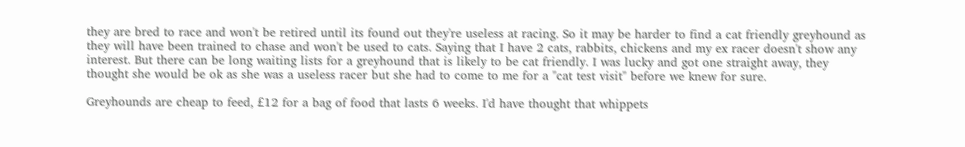they are bred to race and won't be retired until its found out they're useless at racing. So it may be harder to find a cat friendly greyhound as they will have been trained to chase and won't be used to cats. Saying that I have 2 cats, rabbits, chickens and my ex racer doesn't show any interest. But there can be long waiting lists for a greyhound that is likely to be cat friendly. I was lucky and got one straight away, they thought she would be ok as she was a useless racer but she had to come to me for a "cat test visit" before we knew for sure.

Greyhounds are cheap to feed, £12 for a bag of food that lasts 6 weeks. I'd have thought that whippets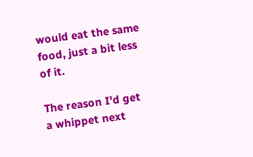would eat the same food, just a bit less of it.

The reason I'd get a whippet next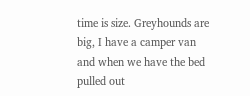time is size. Greyhounds are big, I have a camper van and when we have the bed pulled out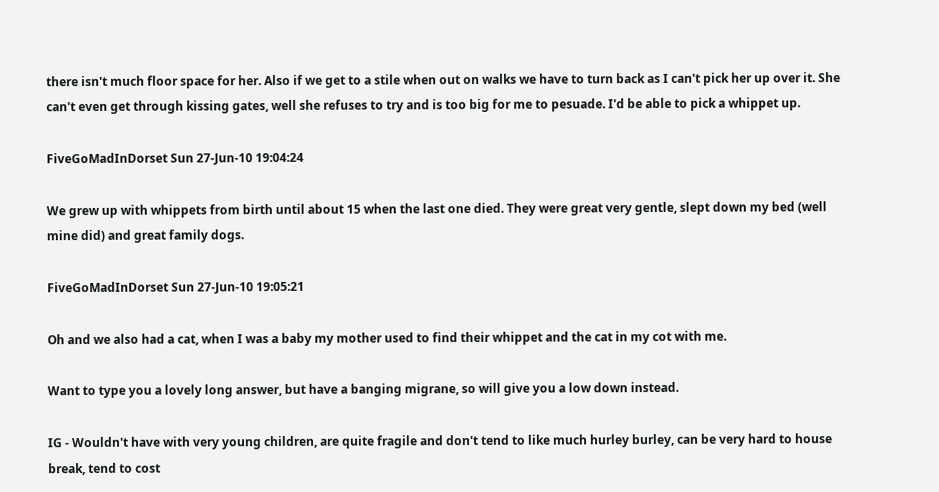there isn't much floor space for her. Also if we get to a stile when out on walks we have to turn back as I can't pick her up over it. She can't even get through kissing gates, well she refuses to try and is too big for me to pesuade. I'd be able to pick a whippet up.

FiveGoMadInDorset Sun 27-Jun-10 19:04:24

We grew up with whippets from birth until about 15 when the last one died. They were great very gentle, slept down my bed (well mine did) and great family dogs.

FiveGoMadInDorset Sun 27-Jun-10 19:05:21

Oh and we also had a cat, when I was a baby my mother used to find their whippet and the cat in my cot with me.

Want to type you a lovely long answer, but have a banging migrane, so will give you a low down instead.

IG - Wouldn't have with very young children, are quite fragile and don't tend to like much hurley burley, can be very hard to house break, tend to cost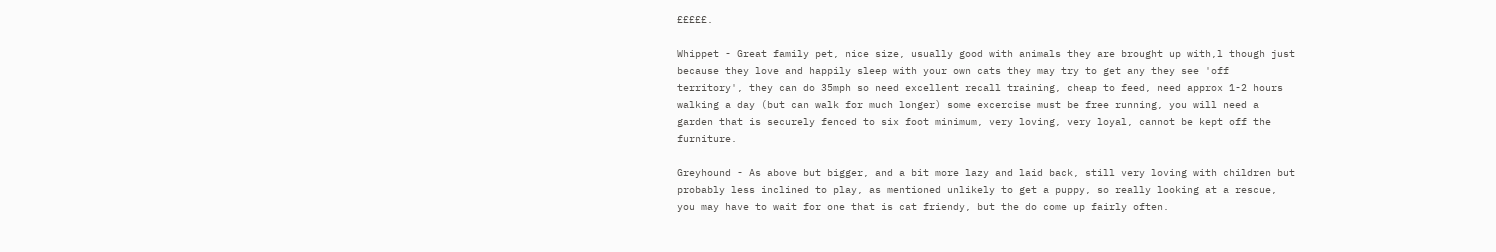£££££.

Whippet - Great family pet, nice size, usually good with animals they are brought up with,l though just because they love and happily sleep with your own cats they may try to get any they see 'off territory', they can do 35mph so need excellent recall training, cheap to feed, need approx 1-2 hours walking a day (but can walk for much longer) some excercise must be free running, you will need a garden that is securely fenced to six foot minimum, very loving, very loyal, cannot be kept off the furniture.

Greyhound - As above but bigger, and a bit more lazy and laid back, still very loving with children but probably less inclined to play, as mentioned unlikely to get a puppy, so really looking at a rescue, you may have to wait for one that is cat friendy, but the do come up fairly often.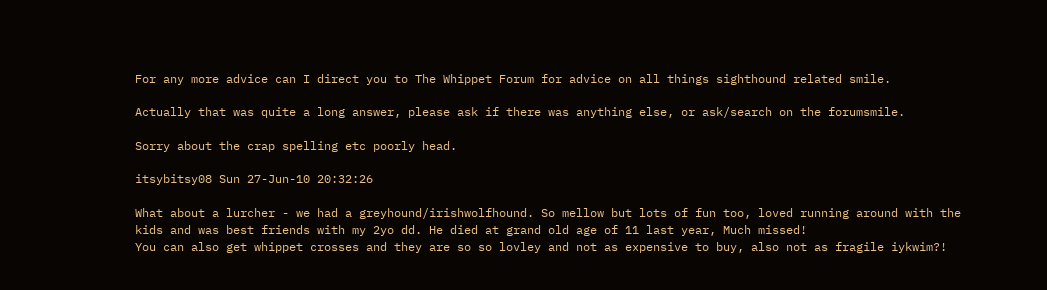For any more advice can I direct you to The Whippet Forum for advice on all things sighthound related smile.

Actually that was quite a long answer, please ask if there was anything else, or ask/search on the forumsmile.

Sorry about the crap spelling etc poorly head.

itsybitsy08 Sun 27-Jun-10 20:32:26

What about a lurcher - we had a greyhound/irishwolfhound. So mellow but lots of fun too, loved running around with the kids and was best friends with my 2yo dd. He died at grand old age of 11 last year, Much missed!
You can also get whippet crosses and they are so so lovley and not as expensive to buy, also not as fragile iykwim?!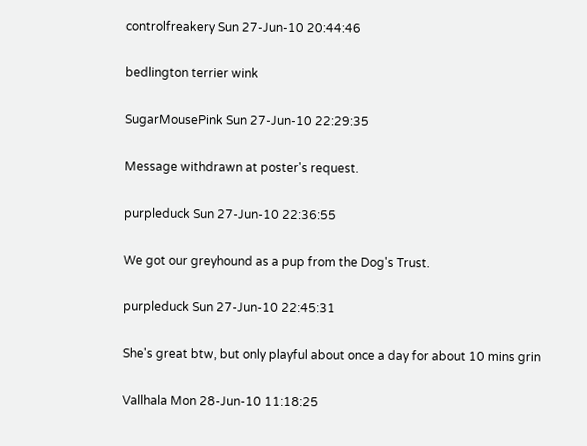controlfreakery Sun 27-Jun-10 20:44:46

bedlington terrier wink

SugarMousePink Sun 27-Jun-10 22:29:35

Message withdrawn at poster's request.

purpleduck Sun 27-Jun-10 22:36:55

We got our greyhound as a pup from the Dog's Trust.

purpleduck Sun 27-Jun-10 22:45:31

She's great btw, but only playful about once a day for about 10 mins grin

Vallhala Mon 28-Jun-10 11:18:25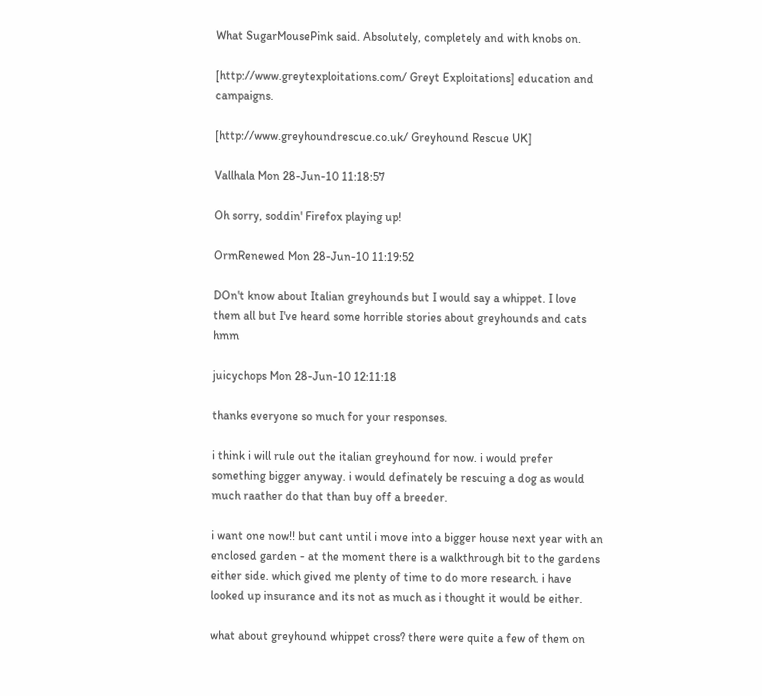What SugarMousePink said. Absolutely, completely and with knobs on.

[http://www.greytexploitations.com/ Greyt Exploitations] education and campaigns.

[http://www.greyhoundrescue.co.uk/ Greyhound Rescue UK]

Vallhala Mon 28-Jun-10 11:18:57

Oh sorry, soddin' Firefox playing up!

OrmRenewed Mon 28-Jun-10 11:19:52

DOn't know about Italian greyhounds but I would say a whippet. I love them all but I've heard some horrible stories about greyhounds and cats hmm

juicychops Mon 28-Jun-10 12:11:18

thanks everyone so much for your responses.

i think i will rule out the italian greyhound for now. i would prefer something bigger anyway. i would definately be rescuing a dog as would much raather do that than buy off a breeder.

i want one now!! but cant until i move into a bigger house next year with an enclosed garden - at the moment there is a walkthrough bit to the gardens either side. which gived me plenty of time to do more research. i have looked up insurance and its not as much as i thought it would be either.

what about greyhound whippet cross? there were quite a few of them on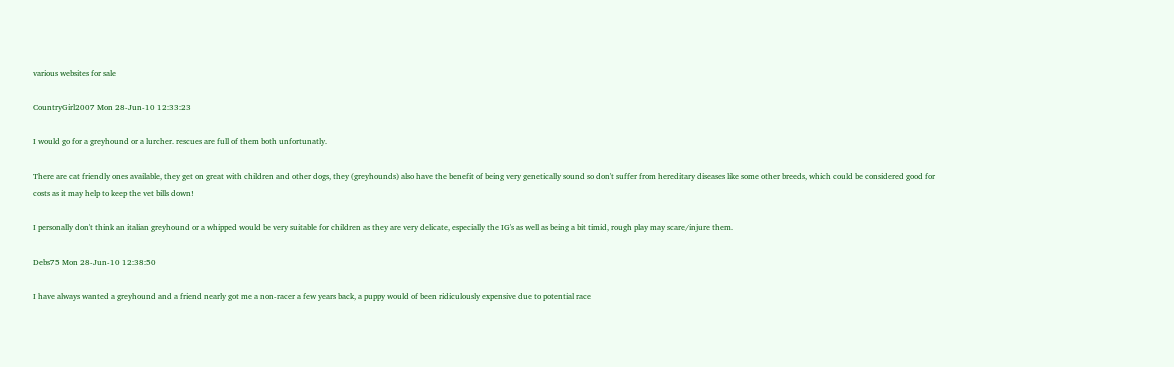various websites for sale

CountryGirl2007 Mon 28-Jun-10 12:33:23

I would go for a greyhound or a lurcher. rescues are full of them both unfortunatly.

There are cat friendly ones available, they get on great with children and other dogs, they (greyhounds) also have the benefit of being very genetically sound so don't suffer from hereditary diseases like some other breeds, which could be considered good for costs as it may help to keep the vet bills down!

I personally don't think an italian greyhound or a whipped would be very suitable for children as they are very delicate, especially the IG's as well as being a bit timid, rough play may scare/injure them.

Debs75 Mon 28-Jun-10 12:38:50

I have always wanted a greyhound and a friend nearly got me a non-racer a few years back, a puppy would of been ridiculously expensive due to potential race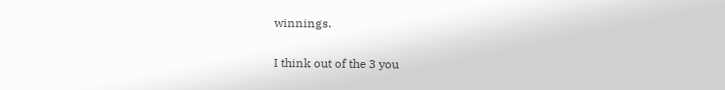winnings.

I think out of the 3 you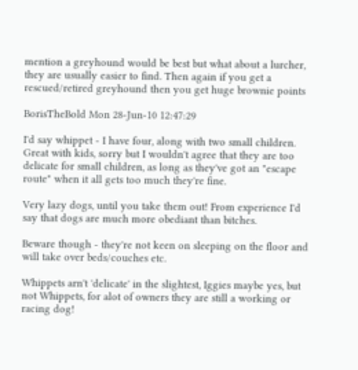mention a greyhound would be best but what about a lurcher, they are usually easier to find. Then again if you get a rescued/retired greyhound then you get huge brownie points

BorisTheBold Mon 28-Jun-10 12:47:29

I'd say whippet - I have four, along with two small children. Great with kids, sorry but I wouldn't agree that they are too delicate for small children, as long as they've got an "escape route" when it all gets too much they're fine.

Very lazy dogs, until you take them out! From experience I'd say that dogs are much more obediant than bitches.

Beware though - they're not keen on sleeping on the floor and will take over beds/couches etc.

Whippets arn't 'delicate' in the slightest, Iggies maybe yes, but not Whippets, for alot of owners they are still a working or racing dog!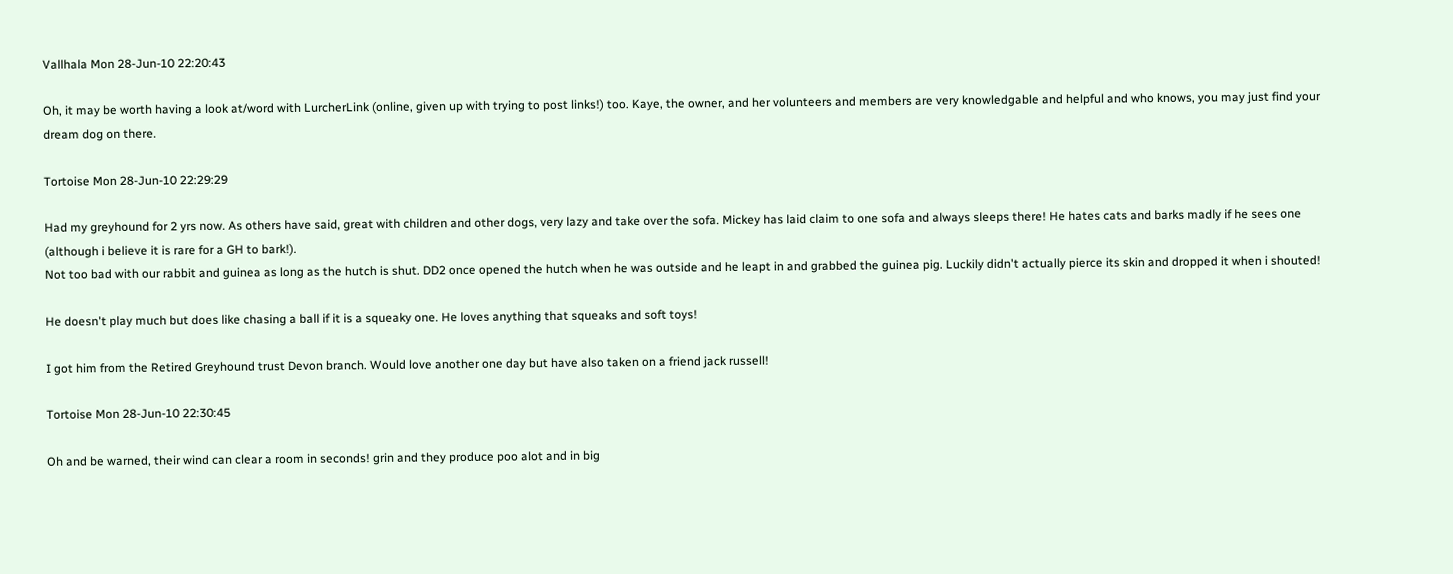Vallhala Mon 28-Jun-10 22:20:43

Oh, it may be worth having a look at/word with LurcherLink (online, given up with trying to post links!) too. Kaye, the owner, and her volunteers and members are very knowledgable and helpful and who knows, you may just find your dream dog on there.

Tortoise Mon 28-Jun-10 22:29:29

Had my greyhound for 2 yrs now. As others have said, great with children and other dogs, very lazy and take over the sofa. Mickey has laid claim to one sofa and always sleeps there! He hates cats and barks madly if he sees one (although i believe it is rare for a GH to bark!).
Not too bad with our rabbit and guinea as long as the hutch is shut. DD2 once opened the hutch when he was outside and he leapt in and grabbed the guinea pig. Luckily didn't actually pierce its skin and dropped it when i shouted!

He doesn't play much but does like chasing a ball if it is a squeaky one. He loves anything that squeaks and soft toys!

I got him from the Retired Greyhound trust Devon branch. Would love another one day but have also taken on a friend jack russell!

Tortoise Mon 28-Jun-10 22:30:45

Oh and be warned, their wind can clear a room in seconds! grin and they produce poo alot and in big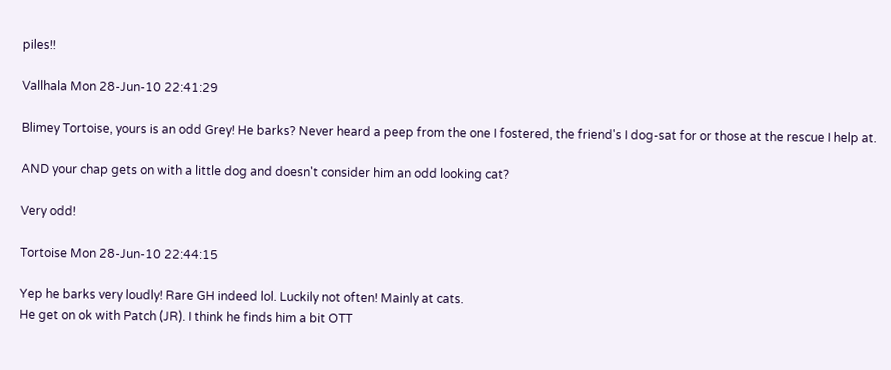piles!!

Vallhala Mon 28-Jun-10 22:41:29

Blimey Tortoise, yours is an odd Grey! He barks? Never heard a peep from the one I fostered, the friend's I dog-sat for or those at the rescue I help at.

AND your chap gets on with a little dog and doesn't consider him an odd looking cat?

Very odd!

Tortoise Mon 28-Jun-10 22:44:15

Yep he barks very loudly! Rare GH indeed lol. Luckily not often! Mainly at cats.
He get on ok with Patch (JR). I think he finds him a bit OTT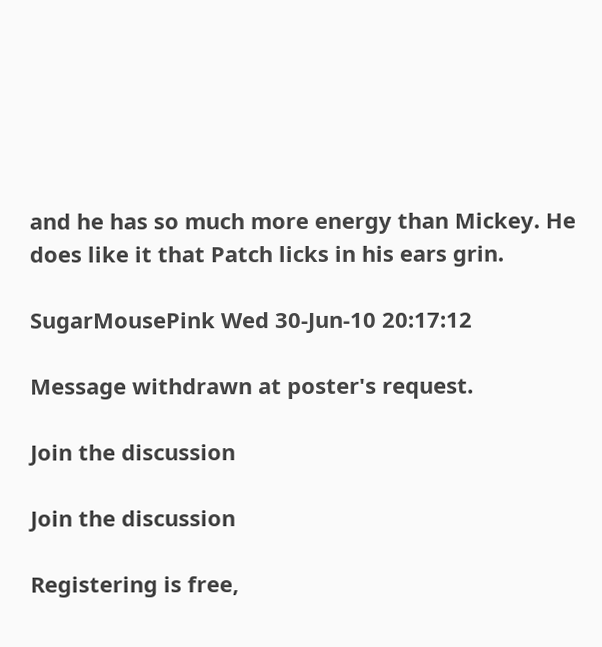and he has so much more energy than Mickey. He does like it that Patch licks in his ears grin.

SugarMousePink Wed 30-Jun-10 20:17:12

Message withdrawn at poster's request.

Join the discussion

Join the discussion

Registering is free,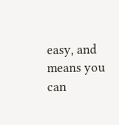easy, and means you can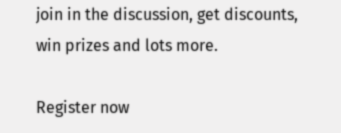join in the discussion, get discounts, win prizes and lots more.

Register now